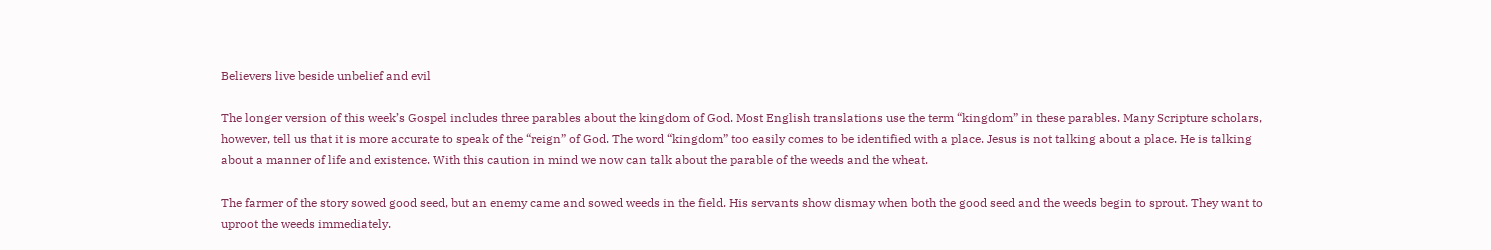Believers live beside unbelief and evil

The longer version of this week’s Gospel includes three parables about the kingdom of God. Most English translations use the term “kingdom” in these parables. Many Scripture scholars, however, tell us that it is more accurate to speak of the “reign” of God. The word “kingdom” too easily comes to be identified with a place. Jesus is not talking about a place. He is talking about a manner of life and existence. With this caution in mind we now can talk about the parable of the weeds and the wheat.

The farmer of the story sowed good seed, but an enemy came and sowed weeds in the field. His servants show dismay when both the good seed and the weeds begin to sprout. They want to uproot the weeds immediately.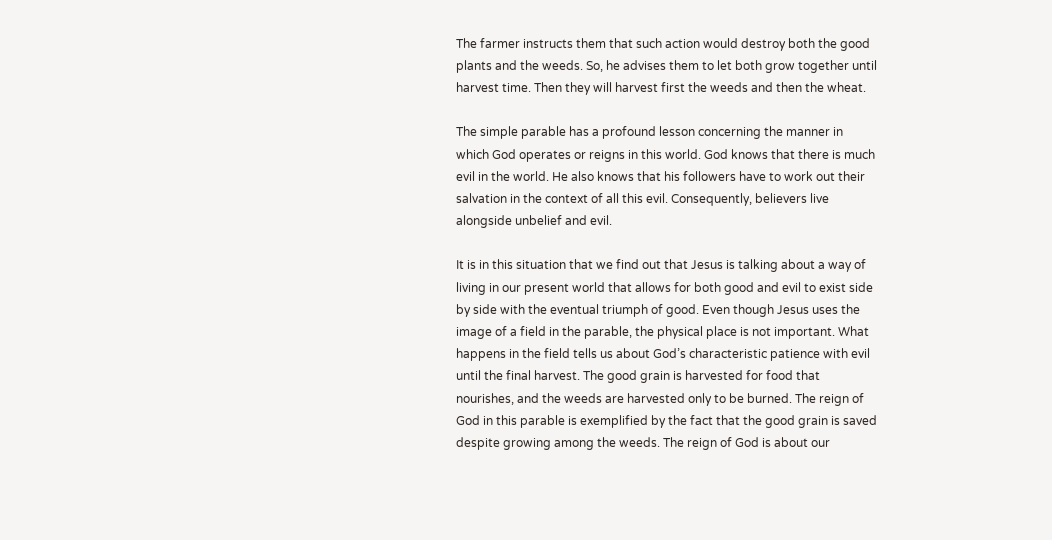The farmer instructs them that such action would destroy both the good plants and the weeds. So, he advises them to let both grow together until harvest time. Then they will harvest first the weeds and then the wheat.

The simple parable has a profound lesson concerning the manner in which God operates or reigns in this world. God knows that there is much evil in the world. He also knows that his followers have to work out their salvation in the context of all this evil. Consequently, believers live alongside unbelief and evil.

It is in this situation that we find out that Jesus is talking about a way of living in our present world that allows for both good and evil to exist side by side with the eventual triumph of good. Even though Jesus uses the image of a field in the parable, the physical place is not important. What happens in the field tells us about God’s characteristic patience with evil until the final harvest. The good grain is harvested for food that nourishes, and the weeds are harvested only to be burned. The reign of God in this parable is exemplified by the fact that the good grain is saved despite growing among the weeds. The reign of God is about our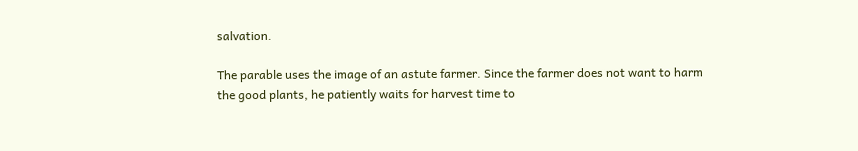salvation.

The parable uses the image of an astute farmer. Since the farmer does not want to harm the good plants, he patiently waits for harvest time to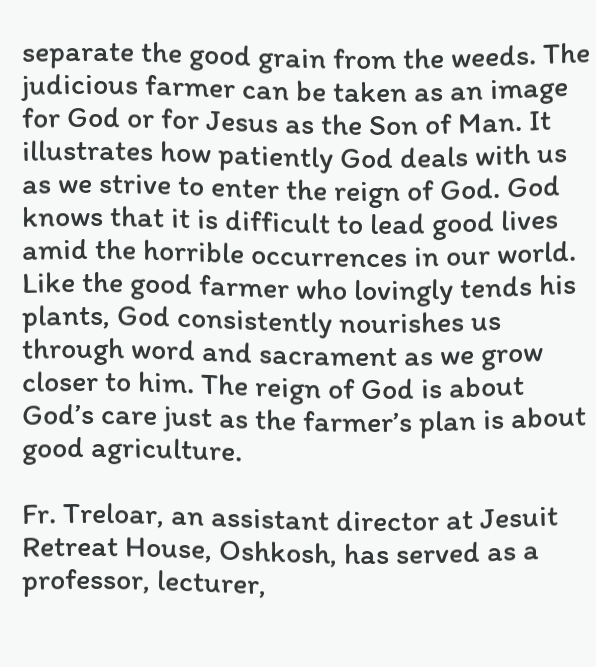separate the good grain from the weeds. The judicious farmer can be taken as an image for God or for Jesus as the Son of Man. It illustrates how patiently God deals with us as we strive to enter the reign of God. God knows that it is difficult to lead good lives amid the horrible occurrences in our world. Like the good farmer who lovingly tends his plants, God consistently nourishes us through word and sacrament as we grow closer to him. The reign of God is about God’s care just as the farmer’s plan is about good agriculture.

Fr. Treloar, an assistant director at Jesuit Retreat House, Oshkosh, has served as a professor, lecturer,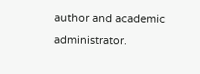author and academic administrator.